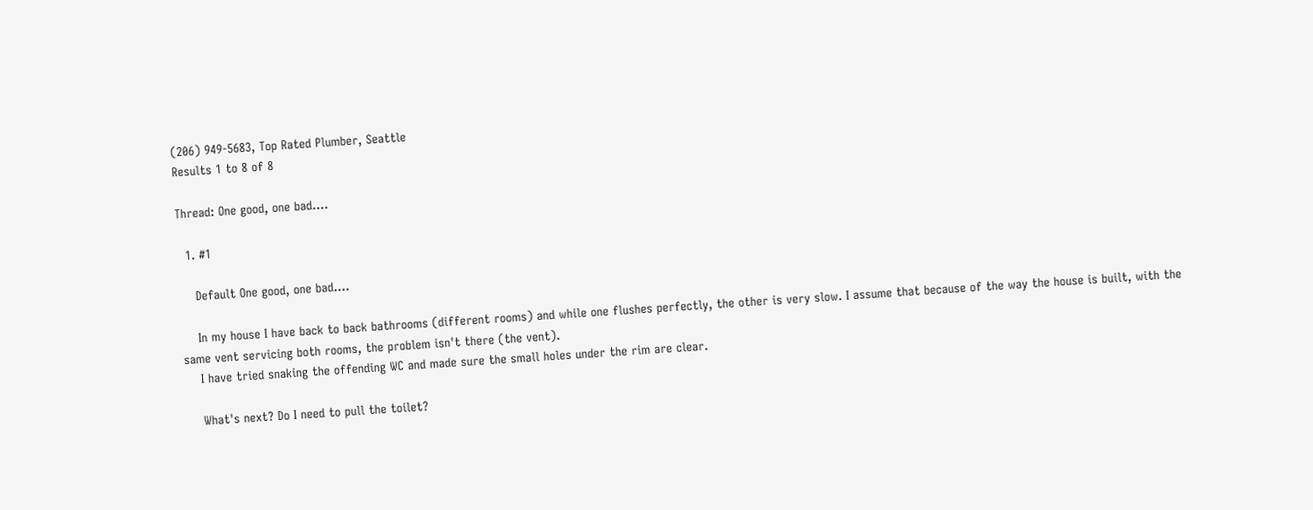(206) 949-5683, Top Rated Plumber, Seattle
Results 1 to 8 of 8

Thread: One good, one bad....

  1. #1

    Default One good, one bad....

    In my house I have back to back bathrooms (different rooms) and while one flushes perfectly, the other is very slow. I assume that because of the way the house is built, with the same vent servicing both rooms, the problem isn't there (the vent).
    I have tried snaking the offending WC and made sure the small holes under the rim are clear.

    What's next? Do I need to pull the toilet?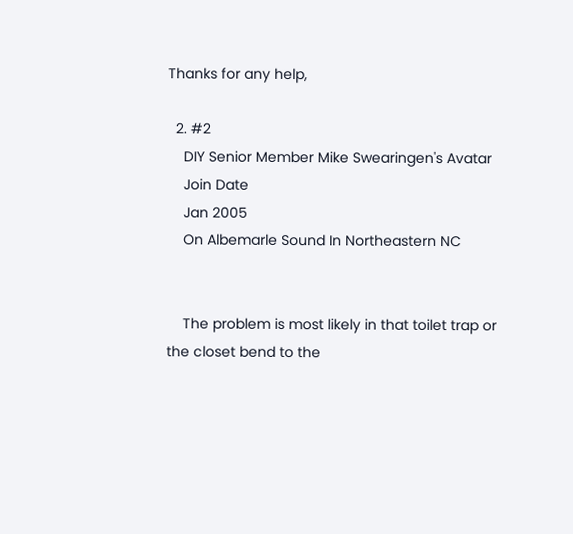Thanks for any help,

  2. #2
    DIY Senior Member Mike Swearingen's Avatar
    Join Date
    Jan 2005
    On Albemarle Sound In Northeastern NC


    The problem is most likely in that toilet trap or the closet bend to the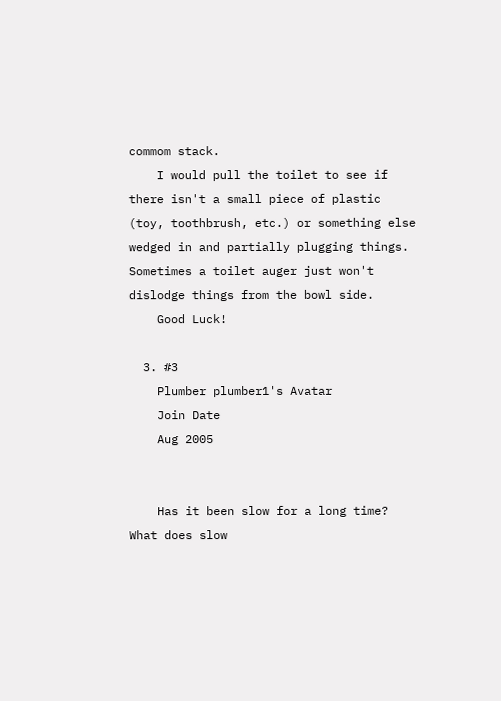commom stack.
    I would pull the toilet to see if there isn't a small piece of plastic (toy, toothbrush, etc.) or something else wedged in and partially plugging things. Sometimes a toilet auger just won't dislodge things from the bowl side.
    Good Luck!

  3. #3
    Plumber plumber1's Avatar
    Join Date
    Aug 2005


    Has it been slow for a long time? What does slow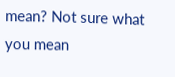mean? Not sure what you mean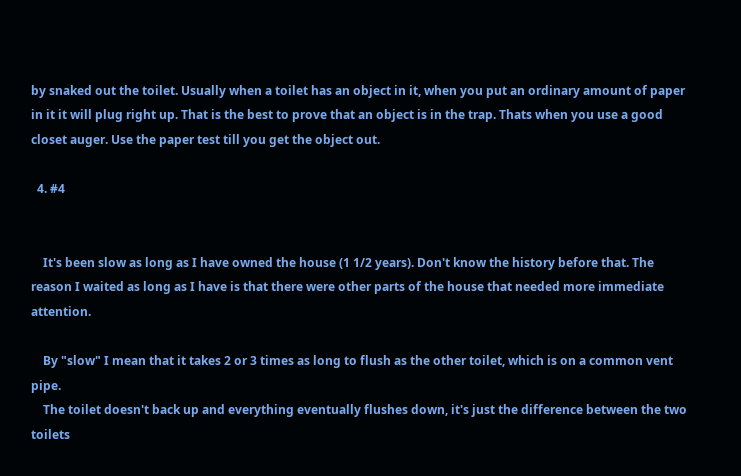by snaked out the toilet. Usually when a toilet has an object in it, when you put an ordinary amount of paper in it it will plug right up. That is the best to prove that an object is in the trap. Thats when you use a good closet auger. Use the paper test till you get the object out.

  4. #4


    It's been slow as long as I have owned the house (1 1/2 years). Don't know the history before that. The reason I waited as long as I have is that there were other parts of the house that needed more immediate attention.

    By "slow" I mean that it takes 2 or 3 times as long to flush as the other toilet, which is on a common vent pipe.
    The toilet doesn't back up and everything eventually flushes down, it's just the difference between the two toilets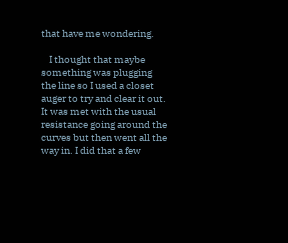that have me wondering.

    I thought that maybe something was plugging the line so I used a closet auger to try and clear it out. It was met with the usual resistance going around the curves but then went all the way in. I did that a few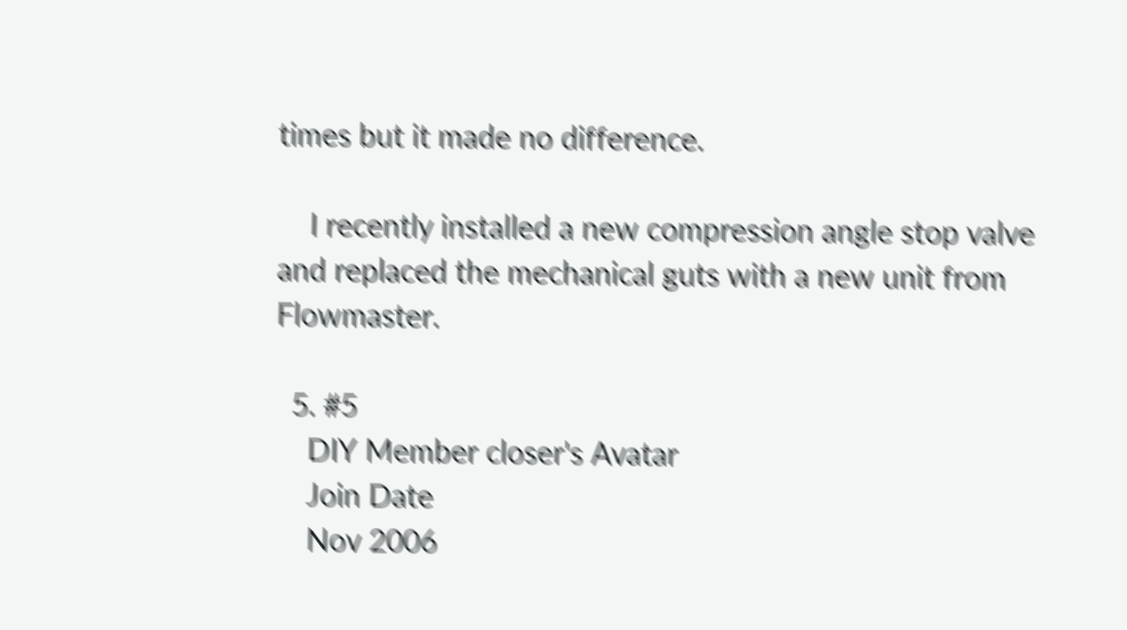times but it made no difference.

    I recently installed a new compression angle stop valve and replaced the mechanical guts with a new unit from Flowmaster.

  5. #5
    DIY Member closer's Avatar
    Join Date
    Nov 2006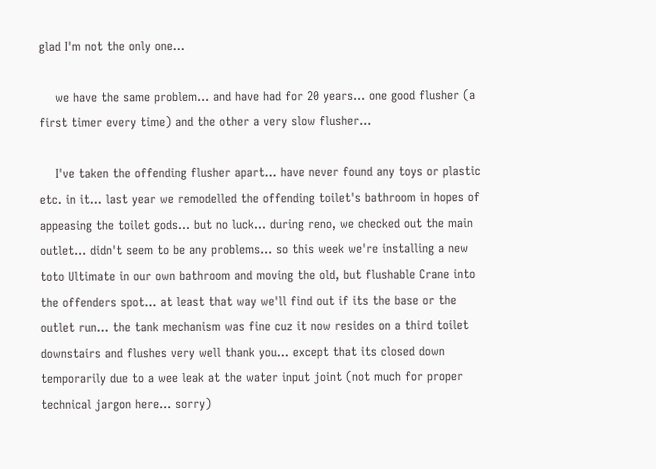glad I'm not the only one...

    we have the same problem... and have had for 20 years... one good flusher (a first timer every time) and the other a very slow flusher...

    I've taken the offending flusher apart... have never found any toys or plastic etc. in it... last year we remodelled the offending toilet's bathroom in hopes of appeasing the toilet gods... but no luck... during reno, we checked out the main outlet... didn't seem to be any problems... so this week we're installing a new toto Ultimate in our own bathroom and moving the old, but flushable Crane into the offenders spot... at least that way we'll find out if its the base or the outlet run... the tank mechanism was fine cuz it now resides on a third toilet downstairs and flushes very well thank you... except that its closed down temporarily due to a wee leak at the water input joint (not much for proper technical jargon here... sorry)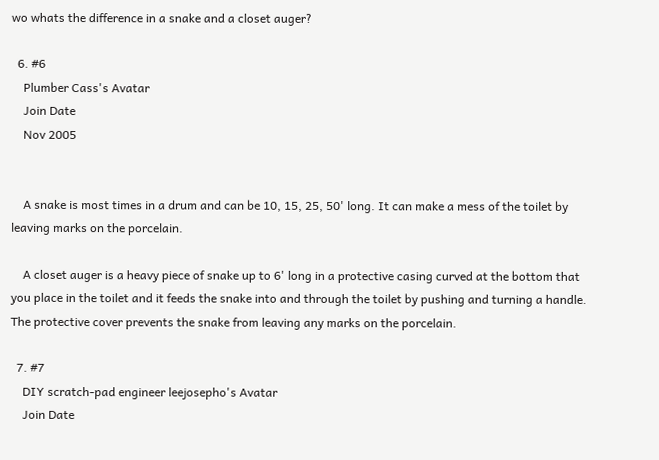wo whats the difference in a snake and a closet auger?

  6. #6
    Plumber Cass's Avatar
    Join Date
    Nov 2005


    A snake is most times in a drum and can be 10, 15, 25, 50' long. It can make a mess of the toilet by leaving marks on the porcelain.

    A closet auger is a heavy piece of snake up to 6' long in a protective casing curved at the bottom that you place in the toilet and it feeds the snake into and through the toilet by pushing and turning a handle. The protective cover prevents the snake from leaving any marks on the porcelain.

  7. #7
    DIY scratch-pad engineer leejosepho's Avatar
    Join Date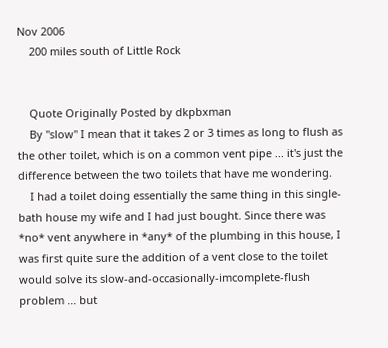Nov 2006
    200 miles south of Little Rock


    Quote Originally Posted by dkpbxman
    By "slow" I mean that it takes 2 or 3 times as long to flush as the other toilet, which is on a common vent pipe ... it's just the difference between the two toilets that have me wondering.
    I had a toilet doing essentially the same thing in this single-bath house my wife and I had just bought. Since there was *no* vent anywhere in *any* of the plumbing in this house, I was first quite sure the addition of a vent close to the toilet would solve its slow-and-occasionally-imcomplete-flush problem ... but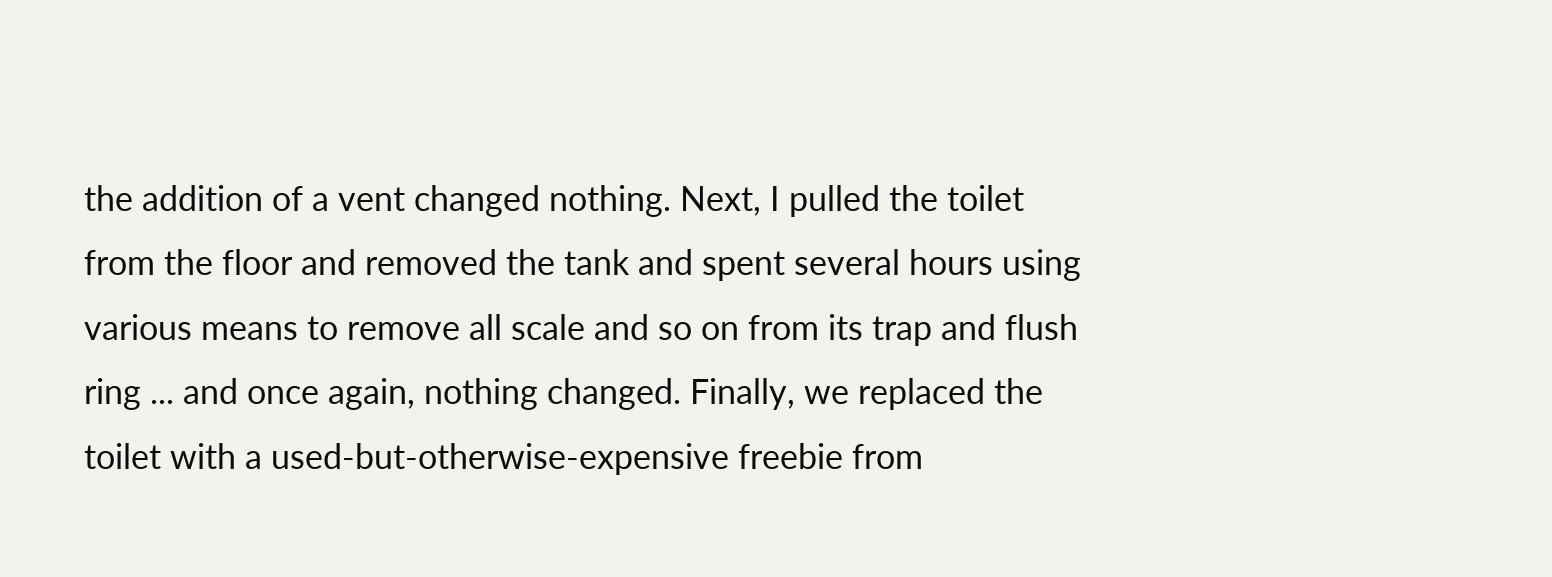the addition of a vent changed nothing. Next, I pulled the toilet from the floor and removed the tank and spent several hours using various means to remove all scale and so on from its trap and flush ring ... and once again, nothing changed. Finally, we replaced the toilet with a used-but-otherwise-expensive freebie from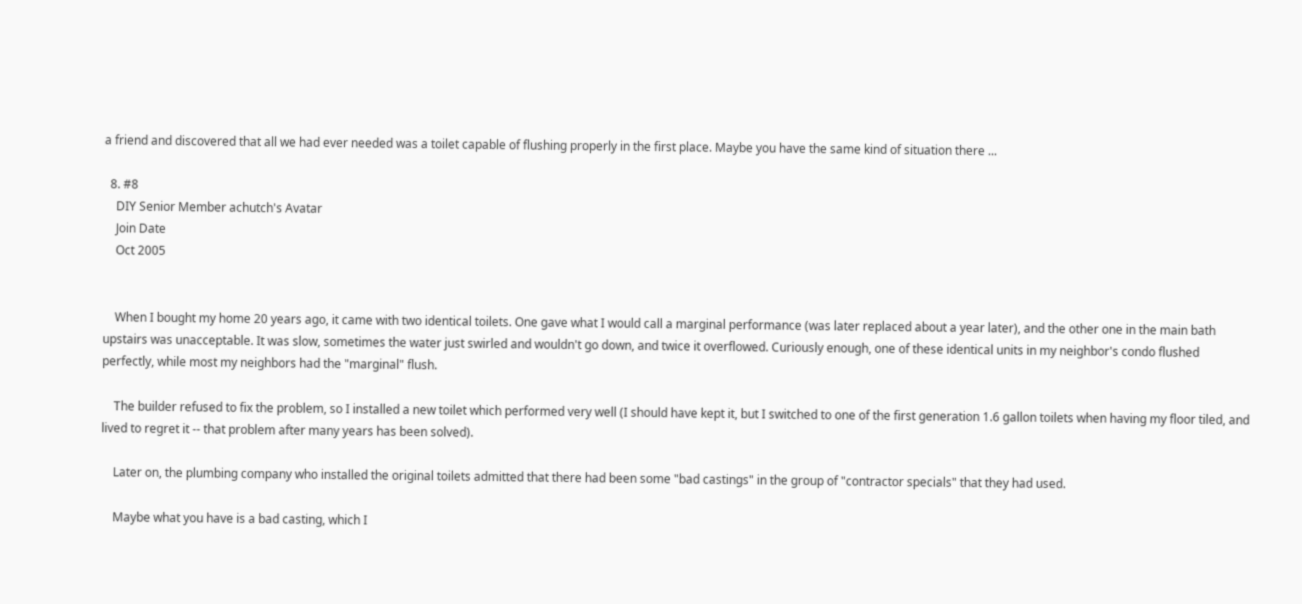a friend and discovered that all we had ever needed was a toilet capable of flushing properly in the first place. Maybe you have the same kind of situation there ...

  8. #8
    DIY Senior Member achutch's Avatar
    Join Date
    Oct 2005


    When I bought my home 20 years ago, it came with two identical toilets. One gave what I would call a marginal performance (was later replaced about a year later), and the other one in the main bath upstairs was unacceptable. It was slow, sometimes the water just swirled and wouldn't go down, and twice it overflowed. Curiously enough, one of these identical units in my neighbor's condo flushed perfectly, while most my neighbors had the "marginal" flush.

    The builder refused to fix the problem, so I installed a new toilet which performed very well (I should have kept it, but I switched to one of the first generation 1.6 gallon toilets when having my floor tiled, and lived to regret it -- that problem after many years has been solved).

    Later on, the plumbing company who installed the original toilets admitted that there had been some "bad castings" in the group of "contractor specials" that they had used.

    Maybe what you have is a bad casting, which I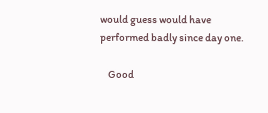would guess would have performed badly since day one.

    Good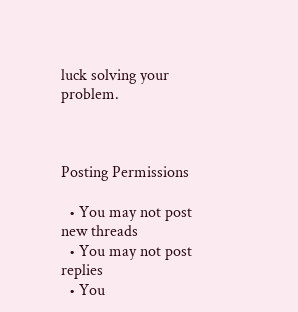luck solving your problem.



Posting Permissions

  • You may not post new threads
  • You may not post replies
  • You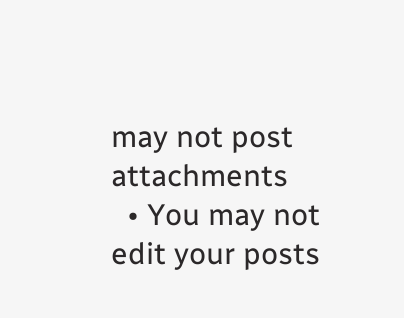may not post attachments
  • You may not edit your posts